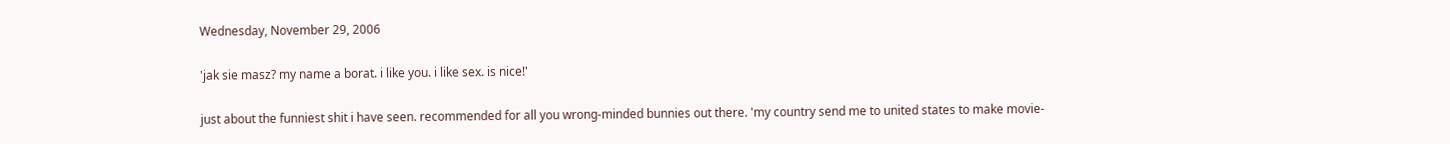Wednesday, November 29, 2006

'jak sie masz? my name a borat. i like you. i like sex. is nice!'

just about the funniest shit i have seen. recommended for all you wrong-minded bunnies out there. 'my country send me to united states to make movie-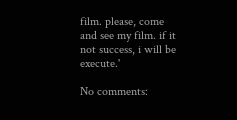film. please, come and see my film. if it not success, i will be execute.'

No comments: